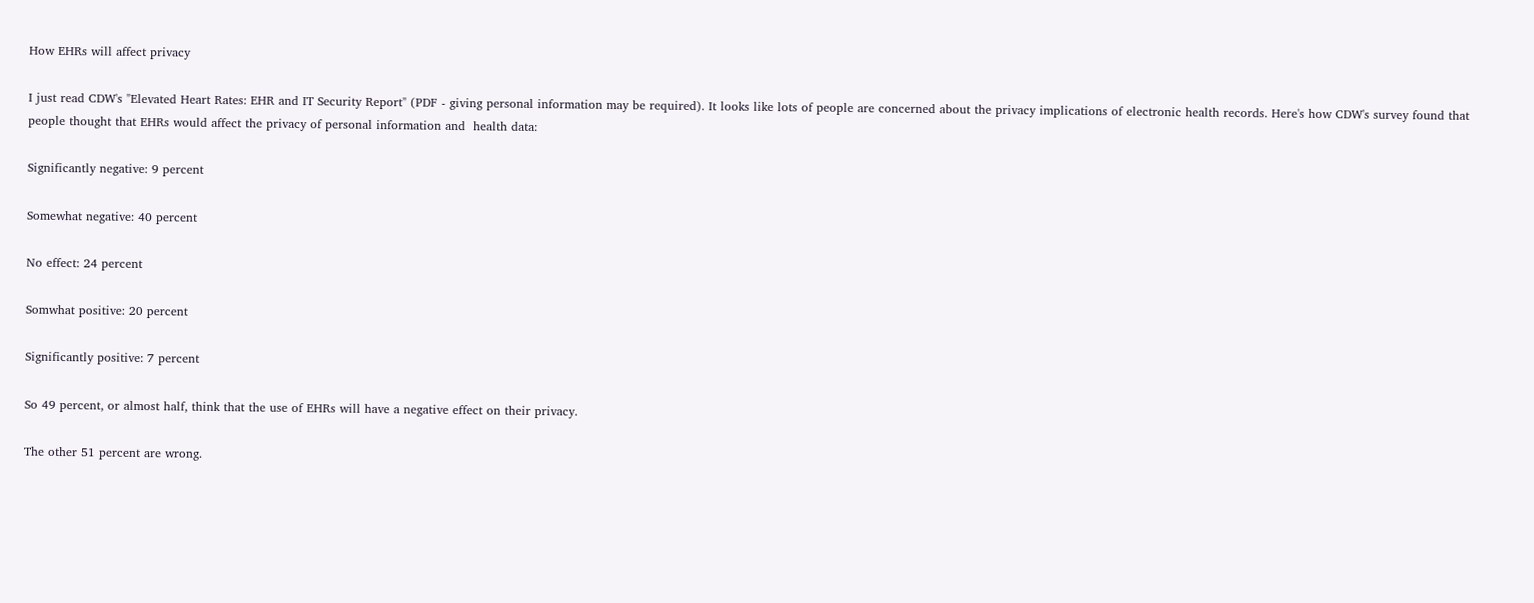How EHRs will affect privacy

I just read CDW's "Elevated Heart Rates: EHR and IT Security Report" (PDF - giving personal information may be required). It looks like lots of people are concerned about the privacy implications of electronic health records. Here's how CDW's survey found that people thought that EHRs would affect the privacy of personal information and  health data:

Significantly negative: 9 percent

Somewhat negative: 40 percent

No effect: 24 percent

Somwhat positive: 20 percent

Significantly positive: 7 percent

So 49 percent, or almost half, think that the use of EHRs will have a negative effect on their privacy.

The other 51 percent are wrong.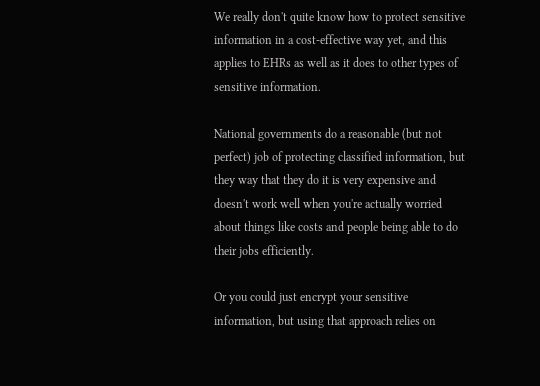We really don't quite know how to protect sensitive information in a cost-effective way yet, and this applies to EHRs as well as it does to other types of sensitive information.

National governments do a reasonable (but not perfect) job of protecting classified information, but they way that they do it is very expensive and doesn't work well when you're actually worried about things like costs and people being able to do their jobs efficiently.

Or you could just encrypt your sensitive information, but using that approach relies on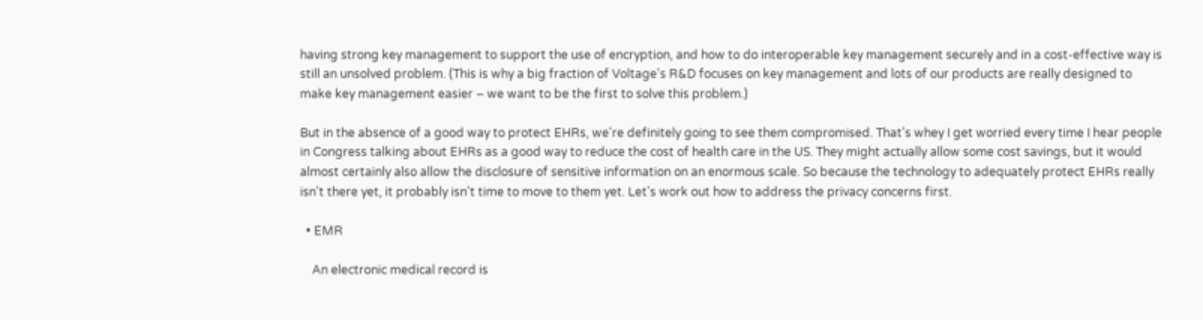having strong key management to support the use of encryption, and how to do interoperable key management securely and in a cost-effective way is still an unsolved problem. (This is why a big fraction of Voltage's R&D focuses on key management and lots of our products are really designed to make key management easier – we want to be the first to solve this problem.)

But in the absence of a good way to protect EHRs, we're definitely going to see them compromised. That's whey I get worried every time I hear people in Congress talking about EHRs as a good way to reduce the cost of health care in the US. They might actually allow some cost savings, but it would almost certainly also allow the disclosure of sensitive information on an enormous scale. So because the technology to adequately protect EHRs really isn't there yet, it probably isn't time to move to them yet. Let's work out how to address the privacy concerns first.

  • EMR

    An electronic medical record is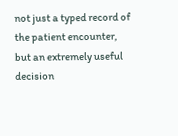not just a typed record of the patient encounter, but an extremely useful decision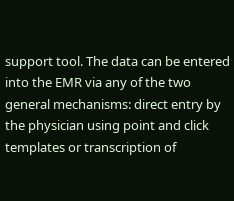support tool. The data can be entered into the EMR via any of the two general mechanisms: direct entry by the physician using point and click templates or transcription of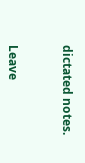dictated notes.


Leave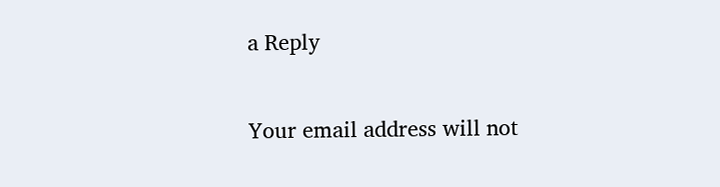a Reply

Your email address will not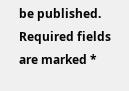be published. Required fields are marked *